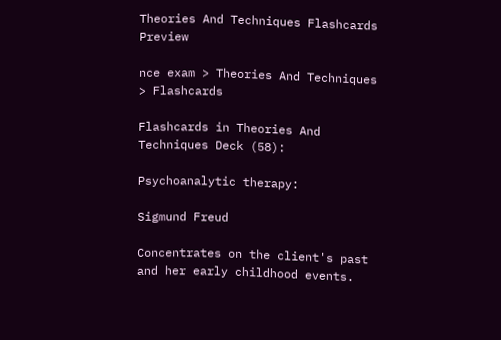Theories And Techniques Flashcards Preview

nce exam > Theories And Techniques > Flashcards

Flashcards in Theories And Techniques Deck (58):

Psychoanalytic therapy:

Sigmund Freud

Concentrates on the client's past and her early childhood events.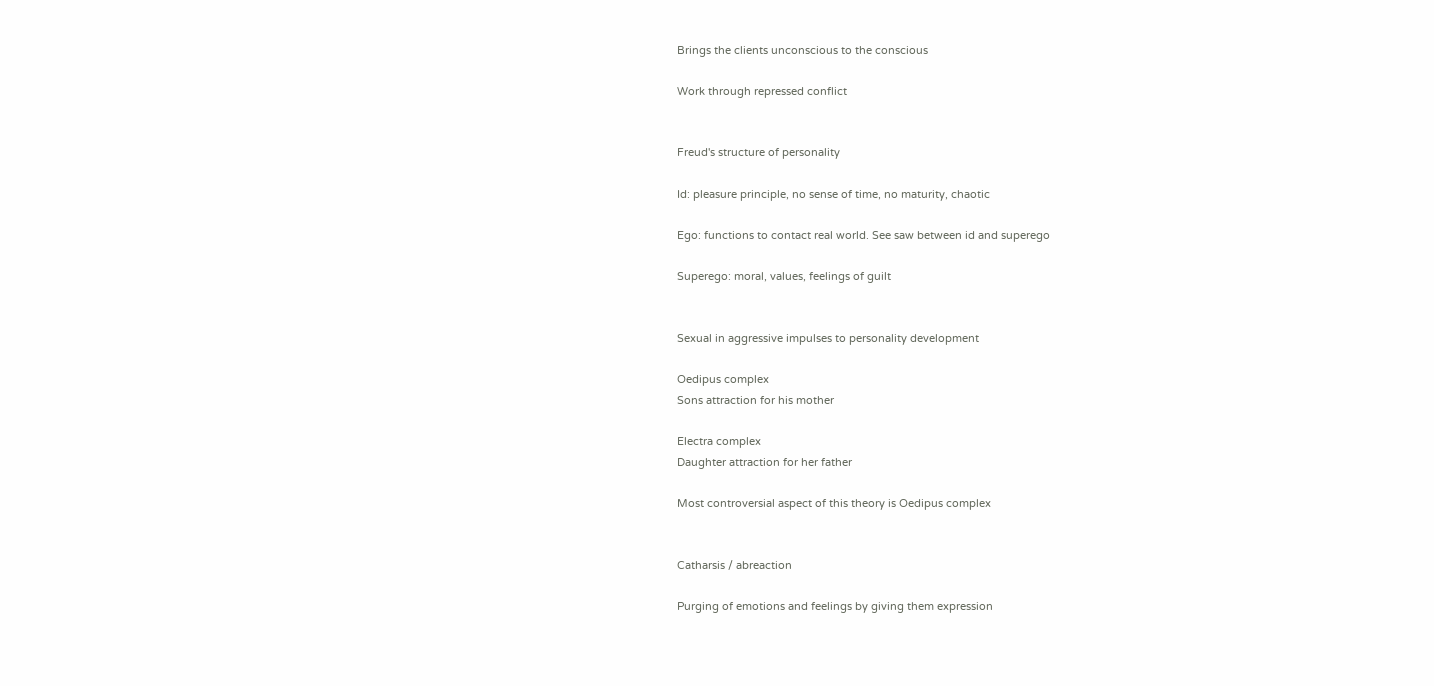Brings the clients unconscious to the conscious

Work through repressed conflict


Freud's structure of personality

Id: pleasure principle, no sense of time, no maturity, chaotic

Ego: functions to contact real world. See saw between id and superego

Superego: moral, values, feelings of guilt


Sexual in aggressive impulses to personality development

Oedipus complex
Sons attraction for his mother

Electra complex
Daughter attraction for her father

Most controversial aspect of this theory is Oedipus complex


Catharsis / abreaction

Purging of emotions and feelings by giving them expression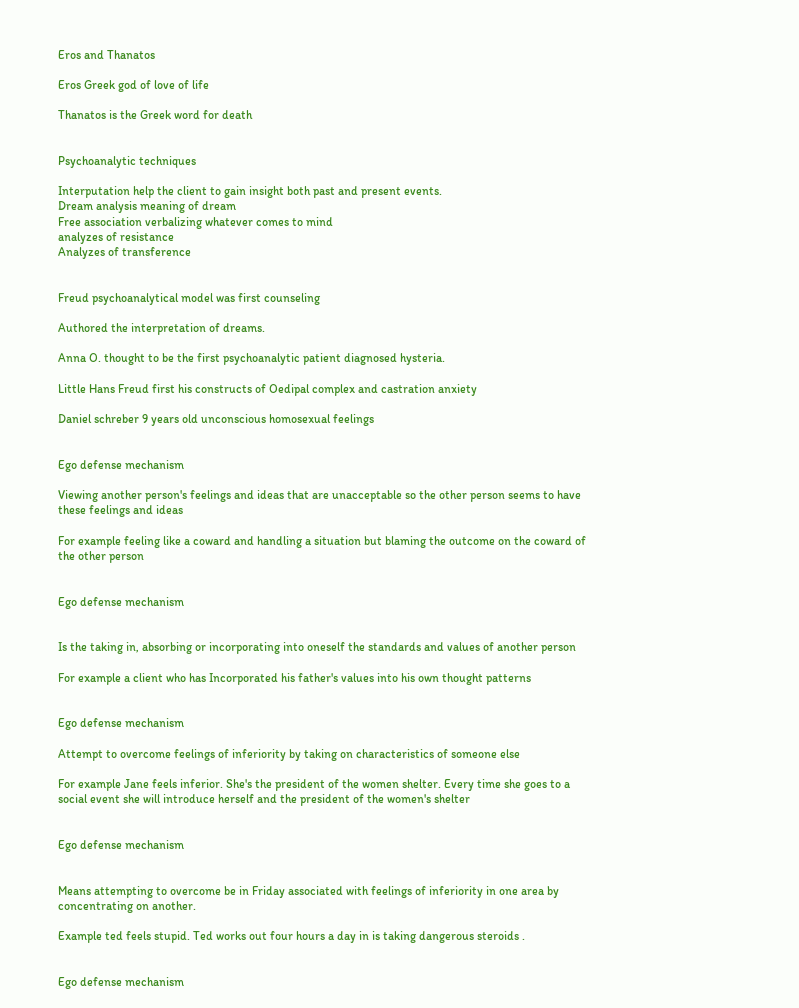Eros and Thanatos

Eros Greek god of love of life

Thanatos is the Greek word for death


Psychoanalytic techniques

Interputation help the client to gain insight both past and present events.
Dream analysis meaning of dream
Free association verbalizing whatever comes to mind
analyzes of resistance
Analyzes of transference


Freud psychoanalytical model was first counseling

Authored the interpretation of dreams.

Anna O. thought to be the first psychoanalytic patient diagnosed hysteria.

Little Hans Freud first his constructs of Oedipal complex and castration anxiety

Daniel schreber 9 years old unconscious homosexual feelings


Ego defense mechanism

Viewing another person's feelings and ideas that are unacceptable so the other person seems to have these feelings and ideas

For example feeling like a coward and handling a situation but blaming the outcome on the coward of the other person


Ego defense mechanism


Is the taking in, absorbing or incorporating into oneself the standards and values of another person

For example a client who has Incorporated his father's values into his own thought patterns


Ego defense mechanism

Attempt to overcome feelings of inferiority by taking on characteristics of someone else

For example Jane feels inferior. She's the president of the women shelter. Every time she goes to a social event she will introduce herself and the president of the women's shelter


Ego defense mechanism


Means attempting to overcome be in Friday associated with feelings of inferiority in one area by concentrating on another.

Example ted feels stupid. Ted works out four hours a day in is taking dangerous steroids .


Ego defense mechanism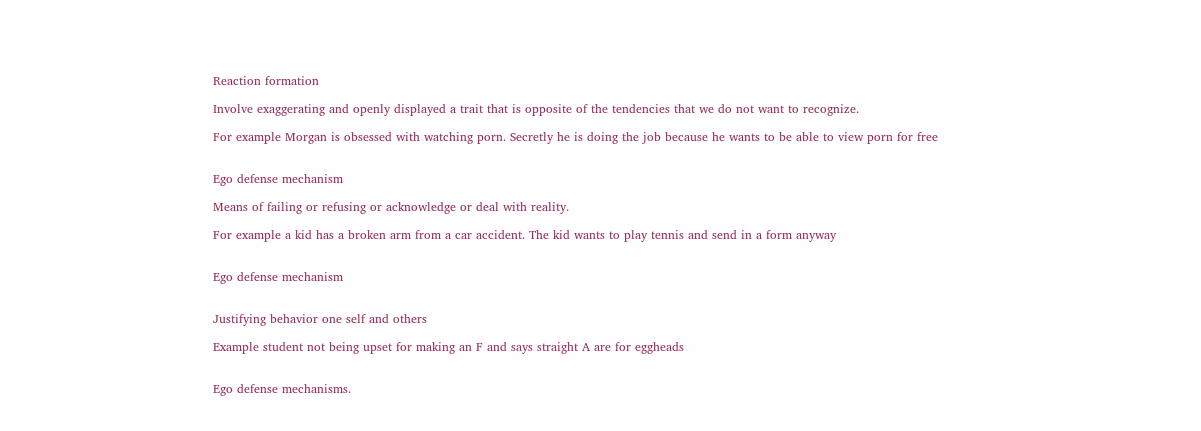Reaction formation

Involve exaggerating and openly displayed a trait that is opposite of the tendencies that we do not want to recognize.

For example Morgan is obsessed with watching porn. Secretly he is doing the job because he wants to be able to view porn for free


Ego defense mechanism

Means of failing or refusing or acknowledge or deal with reality.

For example a kid has a broken arm from a car accident. The kid wants to play tennis and send in a form anyway


Ego defense mechanism


Justifying behavior one self and others

Example student not being upset for making an F and says straight A are for eggheads


Ego defense mechanisms.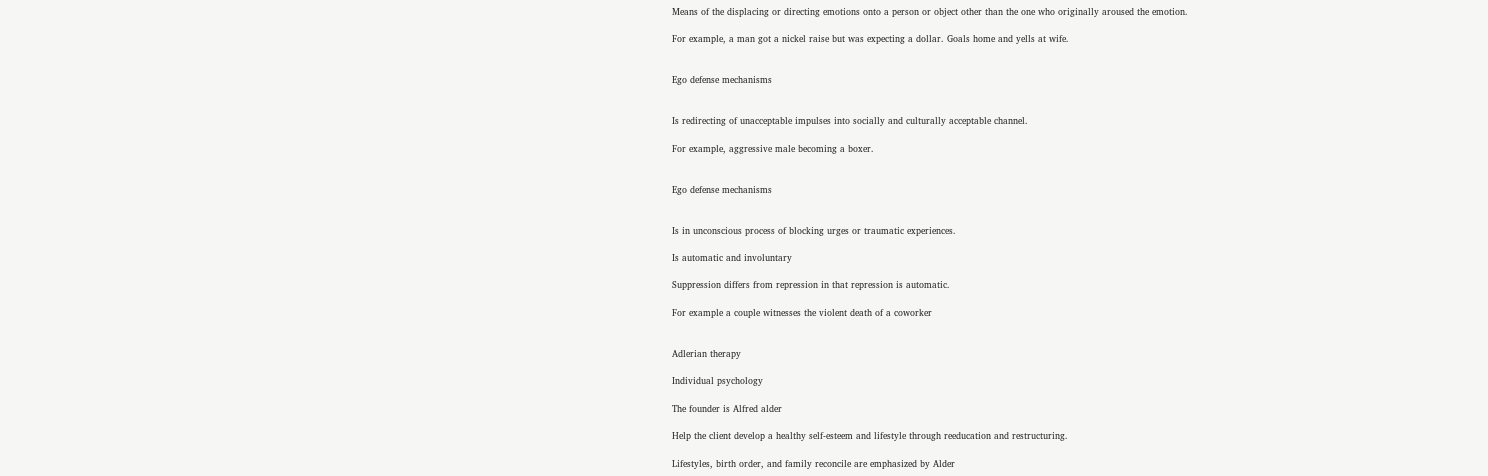Means of the displacing or directing emotions onto a person or object other than the one who originally aroused the emotion.

For example, a man got a nickel raise but was expecting a dollar. Goals home and yells at wife.


Ego defense mechanisms


Is redirecting of unacceptable impulses into socially and culturally acceptable channel.

For example, aggressive male becoming a boxer.


Ego defense mechanisms


Is in unconscious process of blocking urges or traumatic experiences.

Is automatic and involuntary

Suppression differs from repression in that repression is automatic.

For example a couple witnesses the violent death of a coworker


Adlerian therapy

Individual psychology

The founder is Alfred alder

Help the client develop a healthy self-esteem and lifestyle through reeducation and restructuring.

Lifestyles, birth order, and family reconcile are emphasized by Alder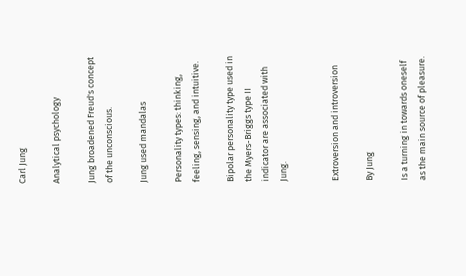Carl Jung

Analytical psychology

Jung broadened Freud's concept of the unconscious.

Jung used mandalas

Personality types: thinking, feeling, sensing, and intuitive.

Bipolar personality type used in the Myers-Briggs type II indicator are associated with Jung.


Extroversion and introversion

By Jung

Is a turning in towards oneself as the main source of pleasure.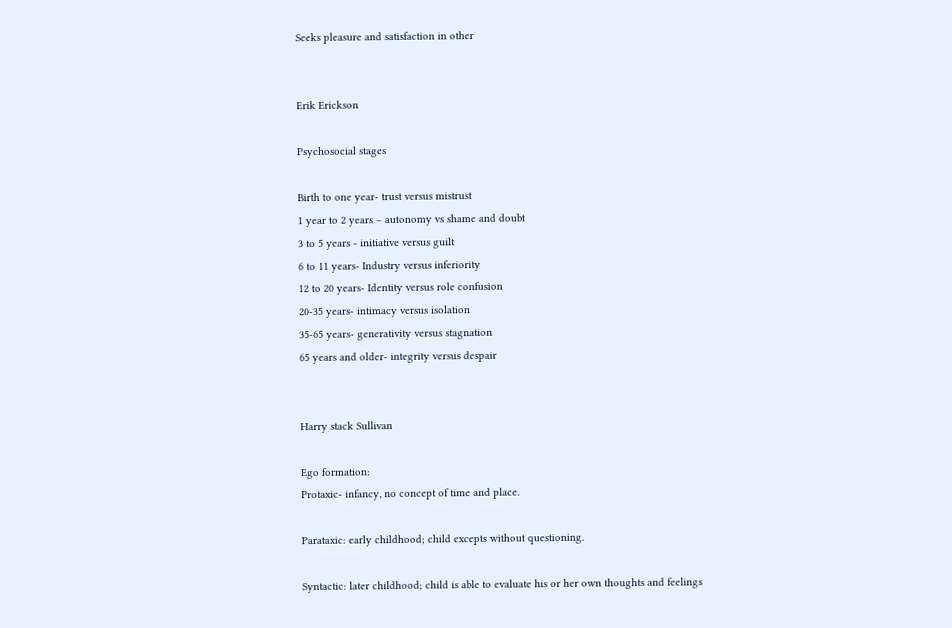Seeks pleasure and satisfaction in other


Erik Erickson

Psychosocial stages

Birth to one year- trust versus mistrust
1 year to 2 years – autonomy vs shame and doubt
3 to 5 years - initiative versus guilt
6 to 11 years- Industry versus inferiority
12 to 20 years- Identity versus role confusion
20-35 years- intimacy versus isolation
35-65 years- generativity versus stagnation
65 years and older- integrity versus despair


Harry stack Sullivan

Ego formation:
Protaxic- infancy, no concept of time and place.

Parataxic: early childhood; child excepts without questioning.

Syntactic: later childhood; child is able to evaluate his or her own thoughts and feelings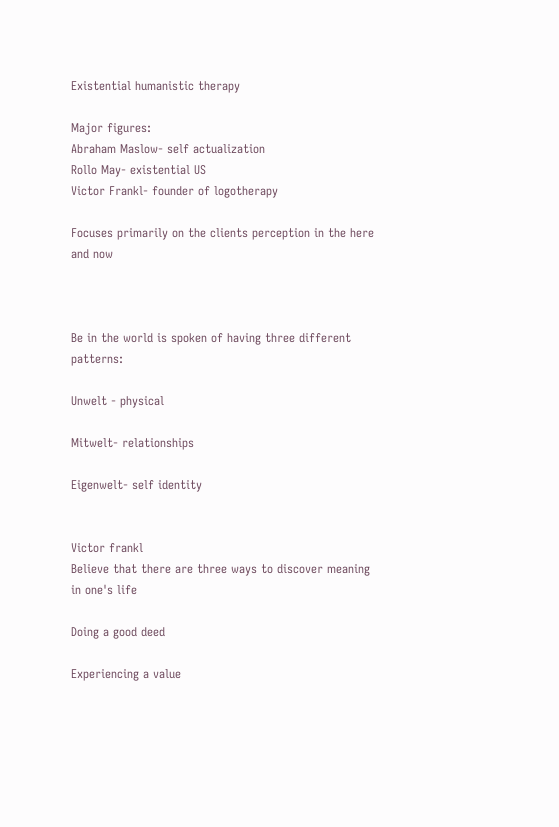Existential humanistic therapy

Major figures:
Abraham Maslow- self actualization
Rollo May- existential US
Victor Frankl- founder of logotherapy

Focuses primarily on the clients perception in the here and now



Be in the world is spoken of having three different patterns:

Unwelt - physical

Mitwelt- relationships

Eigenwelt- self identity


Victor frankl
Believe that there are three ways to discover meaning in one's life

Doing a good deed

Experiencing a value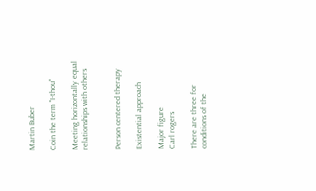Martin Buber

Coin the term "I-thou"

Meeting horizontally equal relationships with others


Person centered therapy

Existential approach

Major figure
Carl rogers

There are three for conditions of the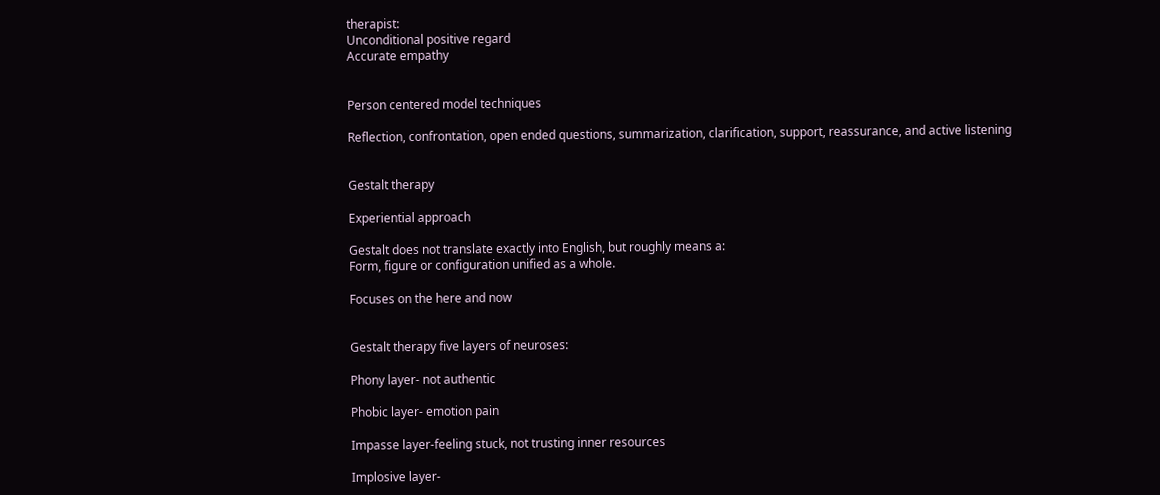therapist:
Unconditional positive regard
Accurate empathy


Person centered model techniques

Reflection, confrontation, open ended questions, summarization, clarification, support, reassurance, and active listening


Gestalt therapy

Experiential approach

Gestalt does not translate exactly into English, but roughly means a:
Form, figure or configuration unified as a whole.

Focuses on the here and now


Gestalt therapy five layers of neuroses:

Phony layer- not authentic

Phobic layer- emotion pain

Impasse layer-feeling stuck, not trusting inner resources

Implosive layer-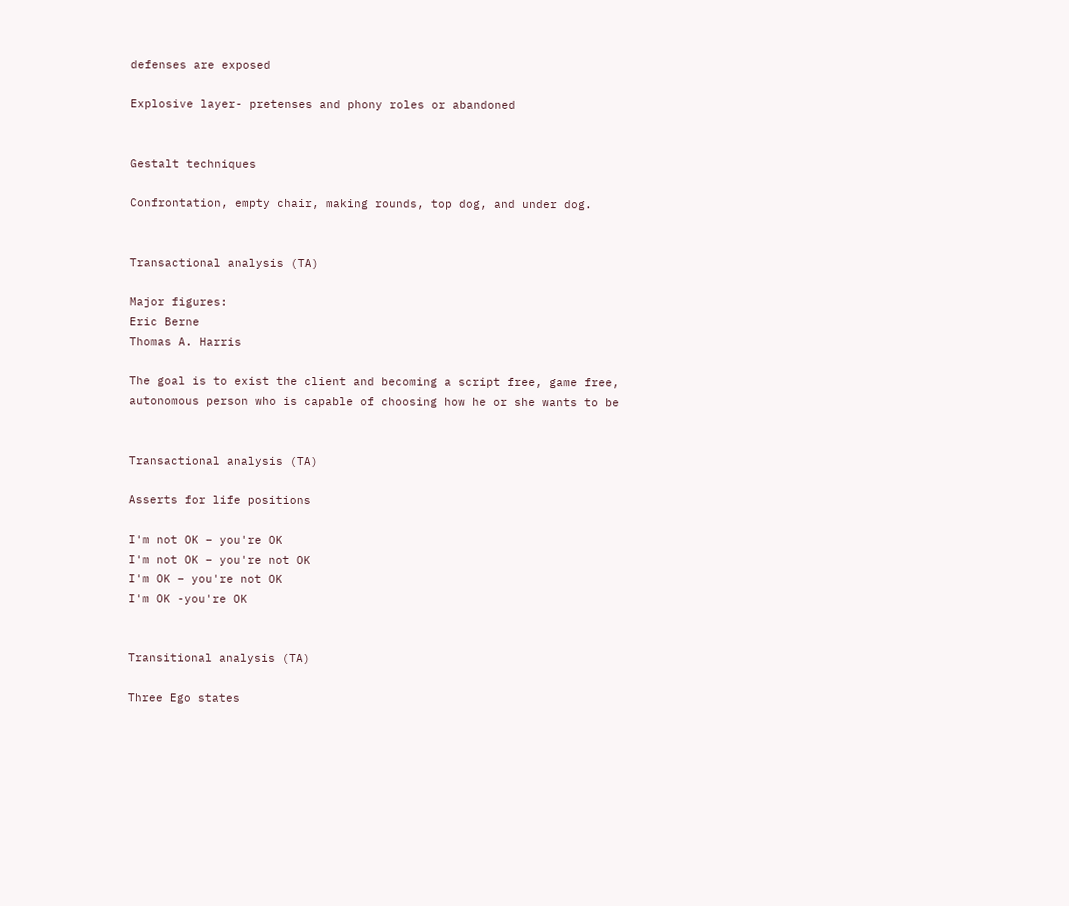defenses are exposed

Explosive layer- pretenses and phony roles or abandoned


Gestalt techniques

Confrontation, empty chair, making rounds, top dog, and under dog.


Transactional analysis (TA)

Major figures:
Eric Berne
Thomas A. Harris

The goal is to exist the client and becoming a script free, game free, autonomous person who is capable of choosing how he or she wants to be


Transactional analysis (TA)

Asserts for life positions

I'm not OK – you're OK
I'm not OK – you're not OK
I'm OK – you're not OK
I'm OK -you're OK


Transitional analysis (TA)

Three Ego states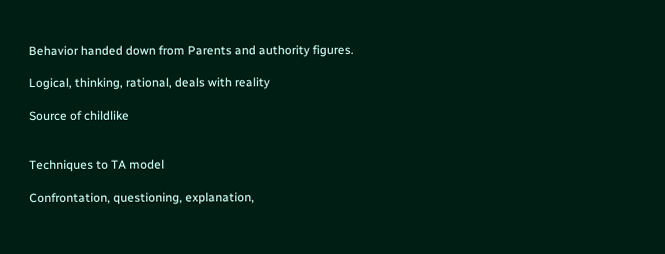Behavior handed down from Parents and authority figures.

Logical, thinking, rational, deals with reality

Source of childlike


Techniques to TA model

Confrontation, questioning, explanation,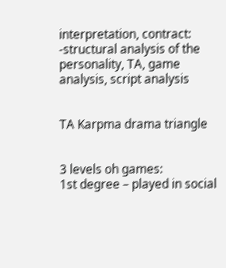interpretation, contract:
-structural analysis of the personality, TA, game analysis, script analysis


TA Karpma drama triangle


3 levels oh games:
1st degree – played in social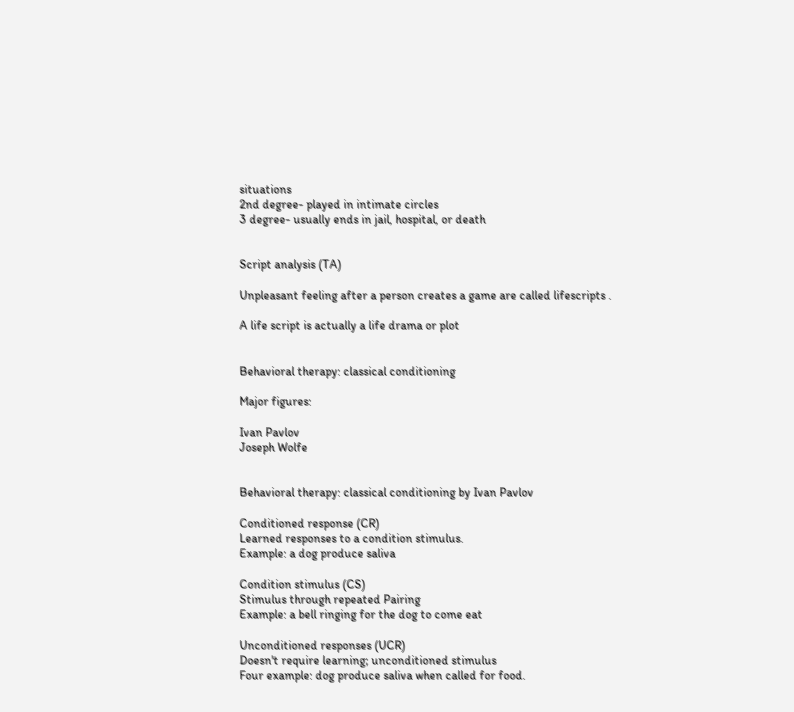situations
2nd degree- played in intimate circles
3 degree- usually ends in jail, hospital, or death


Script analysis (TA)

Unpleasant feeling after a person creates a game are called lifescripts .

A life script is actually a life drama or plot


Behavioral therapy: classical conditioning

Major figures:

Ivan Pavlov
Joseph Wolfe


Behavioral therapy: classical conditioning by Ivan Pavlov

Conditioned response (CR)
Learned responses to a condition stimulus.
Example: a dog produce saliva

Condition stimulus (CS)
Stimulus through repeated Pairing
Example: a bell ringing for the dog to come eat

Unconditioned responses (UCR)
Doesn't require learning; unconditioned stimulus
Four example: dog produce saliva when called for food.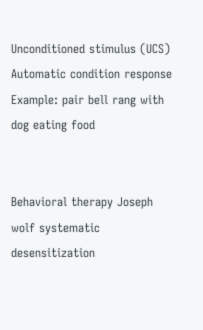Unconditioned stimulus (UCS)
Automatic condition response
Example: pair bell rang with dog eating food


Behavioral therapy Joseph wolf systematic desensitization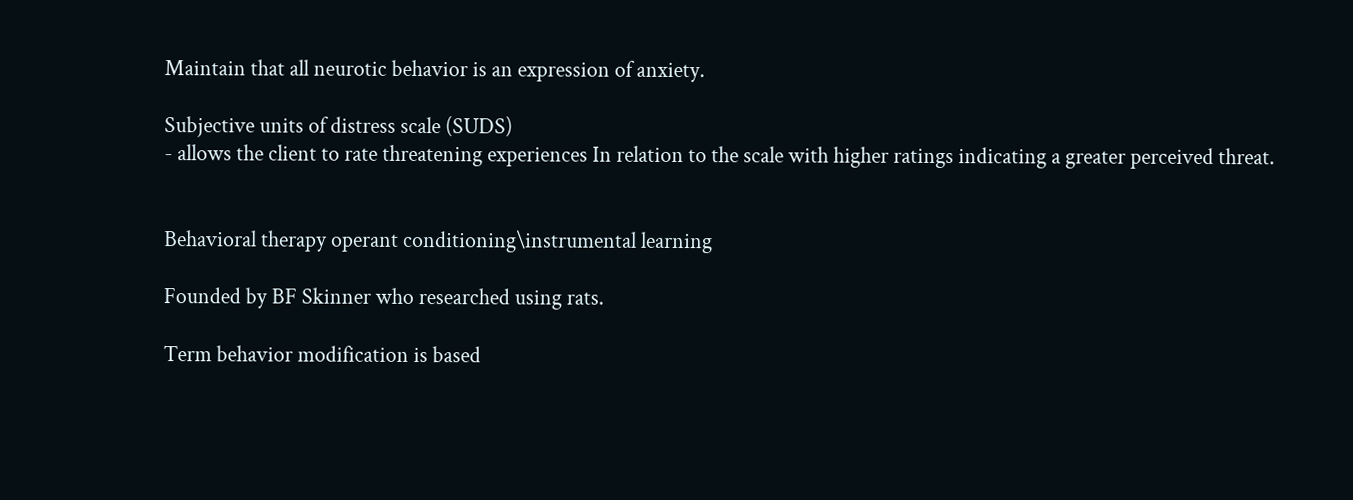Maintain that all neurotic behavior is an expression of anxiety.

Subjective units of distress scale (SUDS)
- allows the client to rate threatening experiences In relation to the scale with higher ratings indicating a greater perceived threat.


Behavioral therapy operant conditioning\instrumental learning

Founded by BF Skinner who researched using rats.

Term behavior modification is based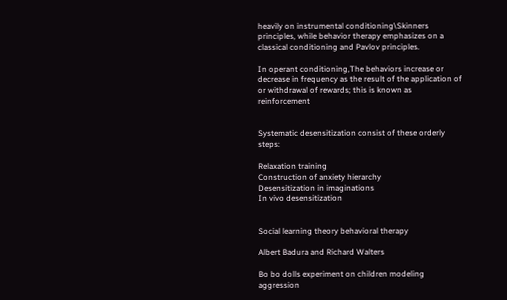heavily on instrumental conditioning\Skinners principles, while behavior therapy emphasizes on a classical conditioning and Pavlov principles.

In operant conditioning,The behaviors increase or decrease in frequency as the result of the application of or withdrawal of rewards; this is known as reinforcement


Systematic desensitization consist of these orderly steps:

Relaxation training
Construction of anxiety hierarchy
Desensitization in imaginations
In vivo desensitization


Social learning theory behavioral therapy

Albert Badura and Richard Walters

Bo bo dolls experiment on children modeling aggression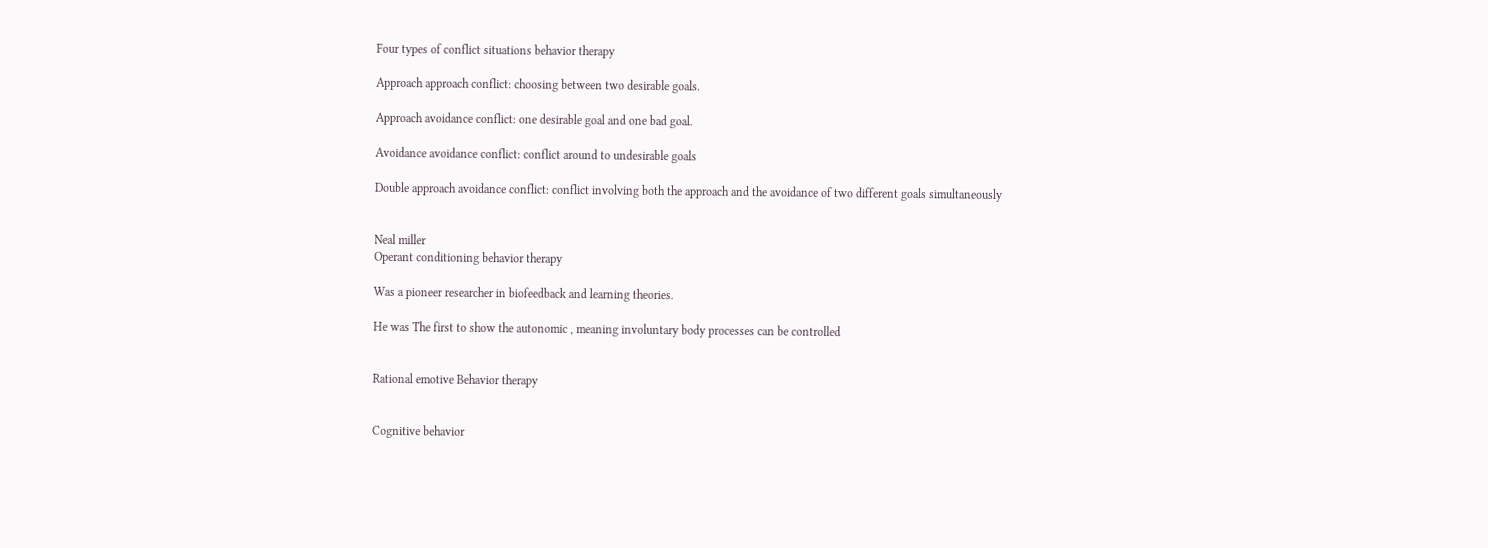Four types of conflict situations behavior therapy

Approach approach conflict: choosing between two desirable goals.

Approach avoidance conflict: one desirable goal and one bad goal.

Avoidance avoidance conflict: conflict around to undesirable goals

Double approach avoidance conflict: conflict involving both the approach and the avoidance of two different goals simultaneously


Neal miller
Operant conditioning behavior therapy

Was a pioneer researcher in biofeedback and learning theories.

He was The first to show the autonomic , meaning involuntary body processes can be controlled


Rational emotive Behavior therapy


Cognitive behavior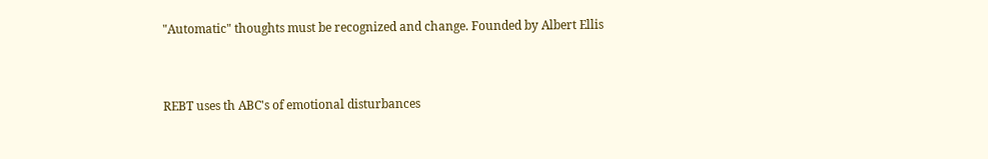"Automatic" thoughts must be recognized and change. Founded by Albert Ellis


REBT uses th ABC's of emotional disturbances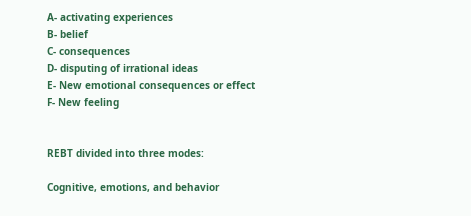A- activating experiences
B- belief
C- consequences
D- disputing of irrational ideas
E- New emotional consequences or effect
F- New feeling


REBT divided into three modes:

Cognitive, emotions, and behavior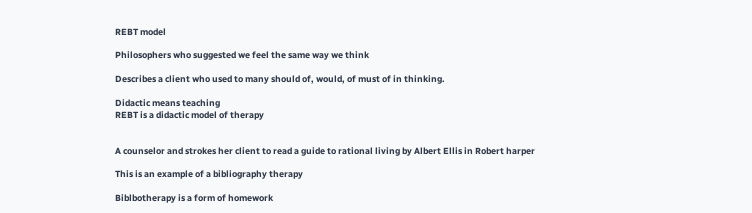REBT model

Philosophers who suggested we feel the same way we think

Describes a client who used to many should of, would, of must of in thinking.

Didactic means teaching
REBT is a didactic model of therapy


A counselor and strokes her client to read a guide to rational living by Albert Ellis in Robert harper

This is an example of a bibliography therapy

Biblbotherapy is a form of homework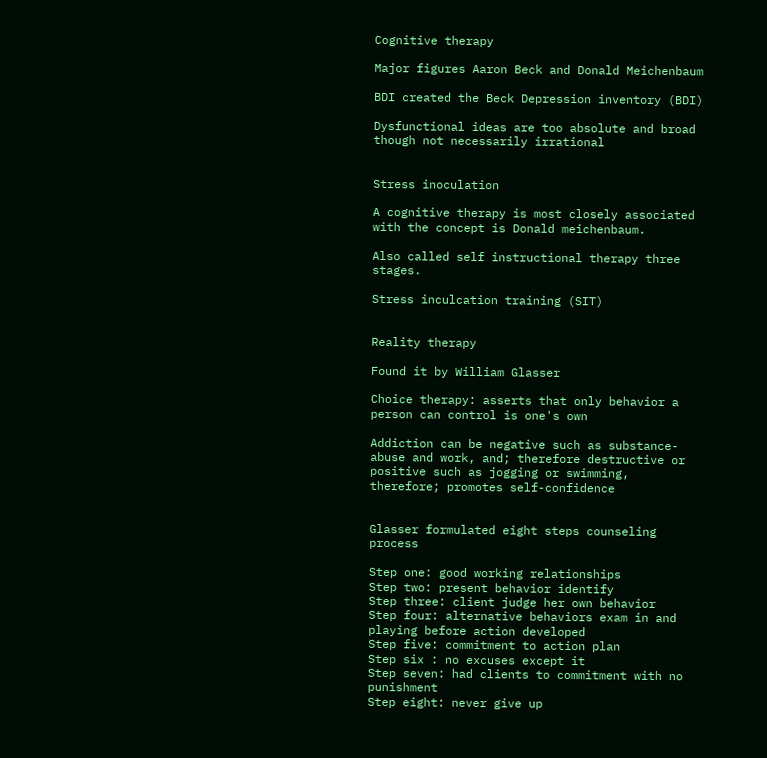Cognitive therapy

Major figures Aaron Beck and Donald Meichenbaum

BDI created the Beck Depression inventory (BDI)

Dysfunctional ideas are too absolute and broad though not necessarily irrational


Stress inoculation

A cognitive therapy is most closely associated with the concept is Donald meichenbaum.

Also called self instructional therapy three stages.

Stress inculcation training (SIT)


Reality therapy

Found it by William Glasser

Choice therapy: asserts that only behavior a person can control is one's own

Addiction can be negative such as substance-abuse and work, and; therefore destructive or positive such as jogging or swimming, therefore; promotes self-confidence


Glasser formulated eight steps counseling process

Step one: good working relationships
Step two: present behavior identify
Step three: client judge her own behavior
Step four: alternative behaviors exam in and playing before action developed
Step five: commitment to action plan
Step six : no excuses except it
Step seven: had clients to commitment with no punishment
Step eight: never give up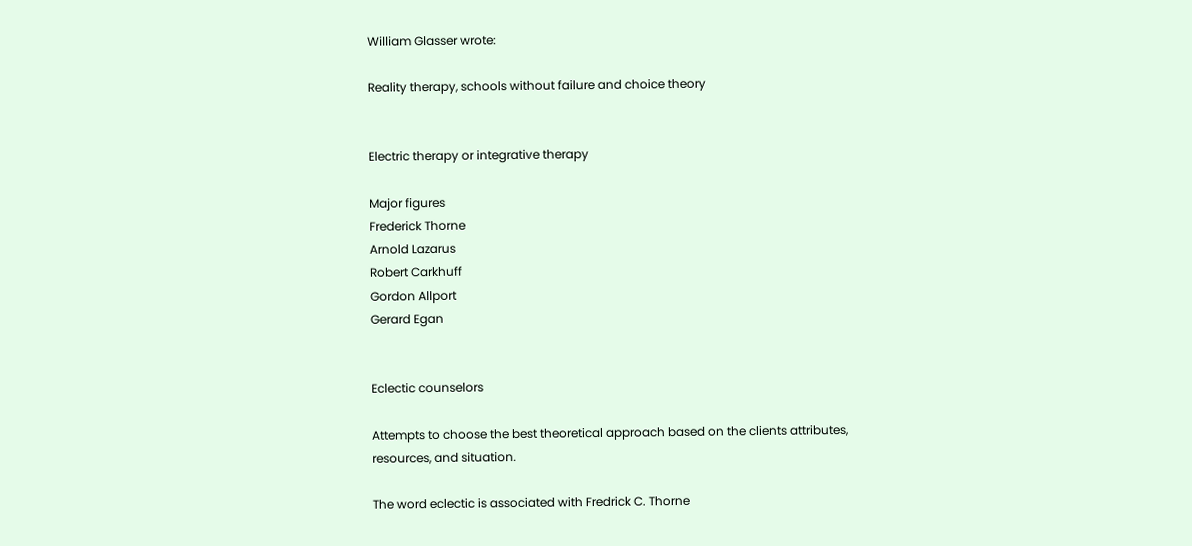William Glasser wrote:

Reality therapy, schools without failure and choice theory


Electric therapy or integrative therapy

Major figures
Frederick Thorne
Arnold Lazarus
Robert Carkhuff
Gordon Allport
Gerard Egan


Eclectic counselors

Attempts to choose the best theoretical approach based on the clients attributes, resources, and situation.

The word eclectic is associated with Fredrick C. Thorne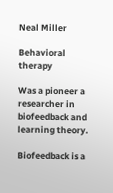Neal Miller

Behavioral therapy

Was a pioneer a researcher in biofeedback and learning theory.

Biofeedback is a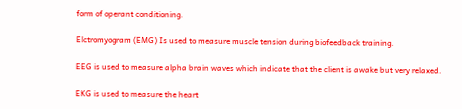form of operant conditioning.

Elctromyogram (EMG) Is used to measure muscle tension during biofeedback training.

EEG is used to measure alpha brain waves which indicate that the client is awake but very relaxed.

EKG is used to measure the heart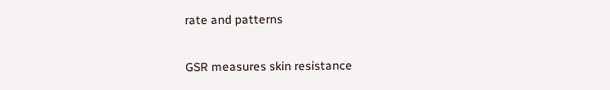rate and patterns

GSR measures skin resistance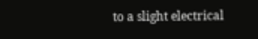to a slight electrical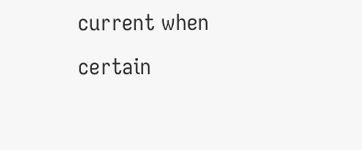current when certain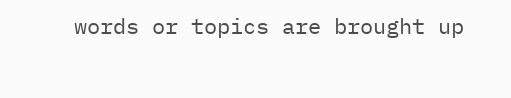words or topics are brought up